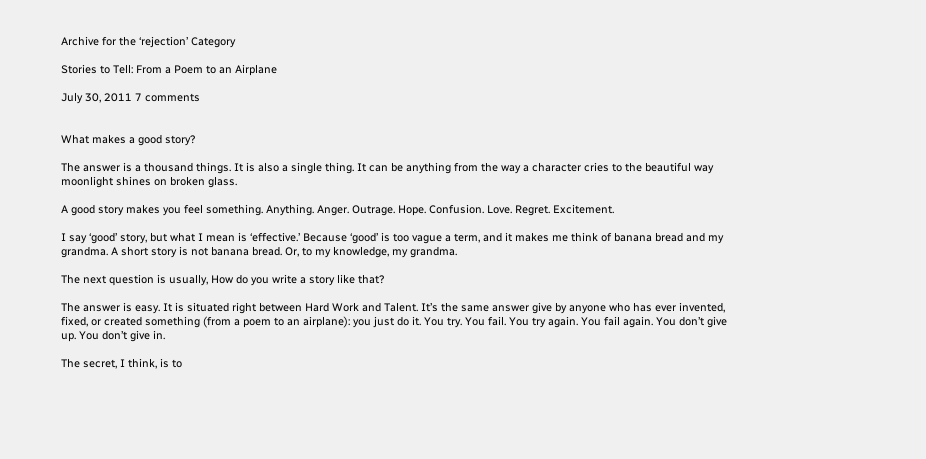Archive for the ‘rejection’ Category

Stories to Tell: From a Poem to an Airplane

July 30, 2011 7 comments


What makes a good story?

The answer is a thousand things. It is also a single thing. It can be anything from the way a character cries to the beautiful way moonlight shines on broken glass.

A good story makes you feel something. Anything. Anger. Outrage. Hope. Confusion. Love. Regret. Excitement.

I say ‘good’ story, but what I mean is ‘effective.’ Because ‘good’ is too vague a term, and it makes me think of banana bread and my grandma. A short story is not banana bread. Or, to my knowledge, my grandma.

The next question is usually, How do you write a story like that?

The answer is easy. It is situated right between Hard Work and Talent. It’s the same answer give by anyone who has ever invented, fixed, or created something (from a poem to an airplane): you just do it. You try. You fail. You try again. You fail again. You don’t give up. You don’t give in.

The secret, I think, is to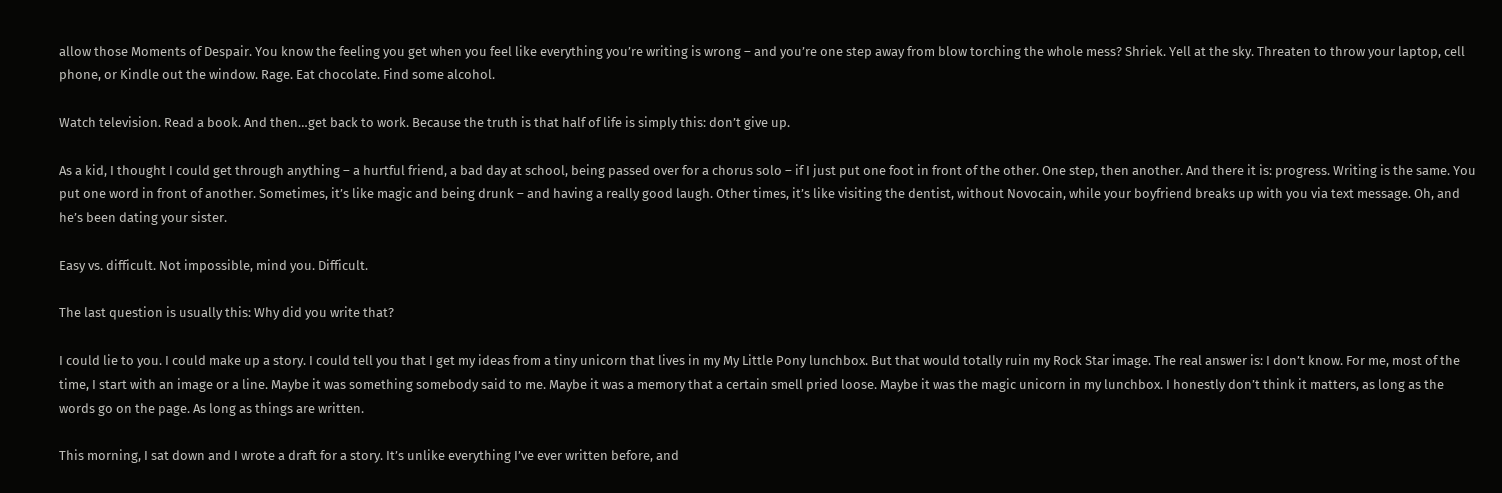allow those Moments of Despair. You know the feeling you get when you feel like everything you’re writing is wrong – and you’re one step away from blow torching the whole mess? Shriek. Yell at the sky. Threaten to throw your laptop, cell phone, or Kindle out the window. Rage. Eat chocolate. Find some alcohol.

Watch television. Read a book. And then…get back to work. Because the truth is that half of life is simply this: don’t give up.

As a kid, I thought I could get through anything – a hurtful friend, a bad day at school, being passed over for a chorus solo – if I just put one foot in front of the other. One step, then another. And there it is: progress. Writing is the same. You put one word in front of another. Sometimes, it’s like magic and being drunk – and having a really good laugh. Other times, it’s like visiting the dentist, without Novocain, while your boyfriend breaks up with you via text message. Oh, and he’s been dating your sister.

Easy vs. difficult. Not impossible, mind you. Difficult.

The last question is usually this: Why did you write that?

I could lie to you. I could make up a story. I could tell you that I get my ideas from a tiny unicorn that lives in my My Little Pony lunchbox. But that would totally ruin my Rock Star image. The real answer is: I don’t know. For me, most of the time, I start with an image or a line. Maybe it was something somebody said to me. Maybe it was a memory that a certain smell pried loose. Maybe it was the magic unicorn in my lunchbox. I honestly don’t think it matters, as long as the words go on the page. As long as things are written.

This morning, I sat down and I wrote a draft for a story. It’s unlike everything I’ve ever written before, and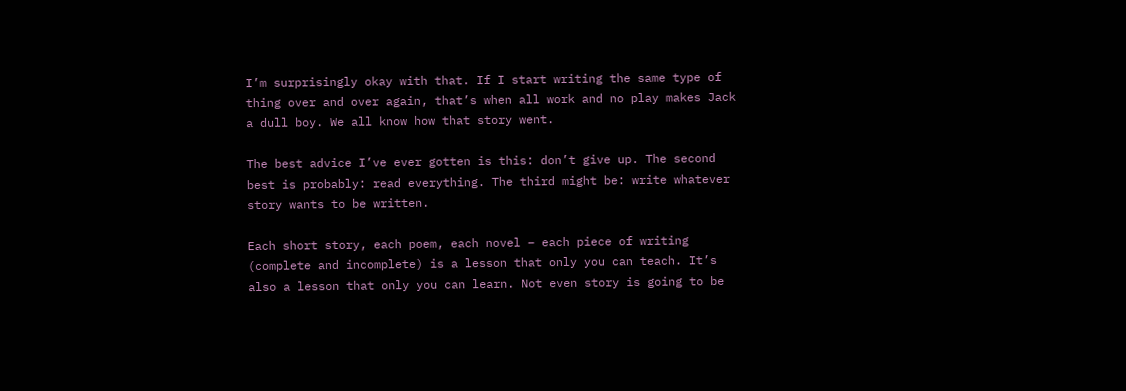I’m surprisingly okay with that. If I start writing the same type of thing over and over again, that’s when all work and no play makes Jack a dull boy. We all know how that story went.

The best advice I’ve ever gotten is this: don’t give up. The second best is probably: read everything. The third might be: write whatever story wants to be written.

Each short story, each poem, each novel – each piece of writing (complete and incomplete) is a lesson that only you can teach. It’s also a lesson that only you can learn. Not even story is going to be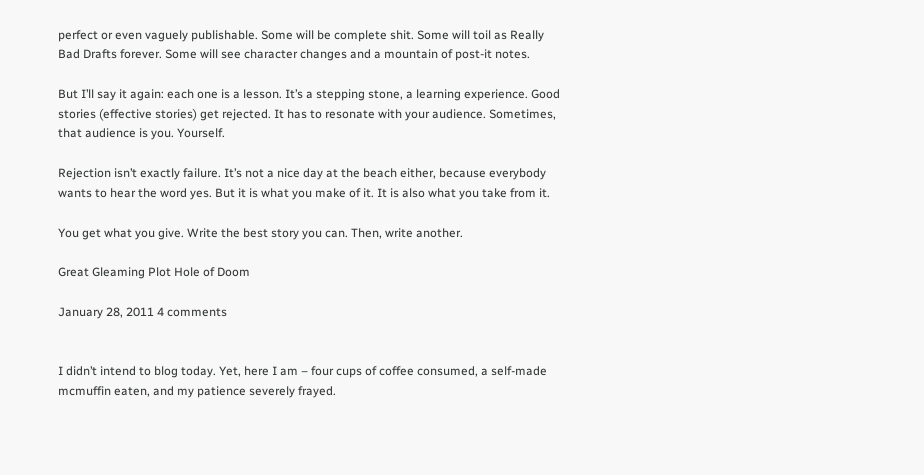perfect or even vaguely publishable. Some will be complete shit. Some will toil as Really Bad Drafts forever. Some will see character changes and a mountain of post-it notes.

But I’ll say it again: each one is a lesson. It’s a stepping stone, a learning experience. Good stories (effective stories) get rejected. It has to resonate with your audience. Sometimes, that audience is you. Yourself.

Rejection isn’t exactly failure. It’s not a nice day at the beach either, because everybody wants to hear the word yes. But it is what you make of it. It is also what you take from it.

You get what you give. Write the best story you can. Then, write another.

Great Gleaming Plot Hole of Doom

January 28, 2011 4 comments


I didn’t intend to blog today. Yet, here I am – four cups of coffee consumed, a self-made mcmuffin eaten, and my patience severely frayed.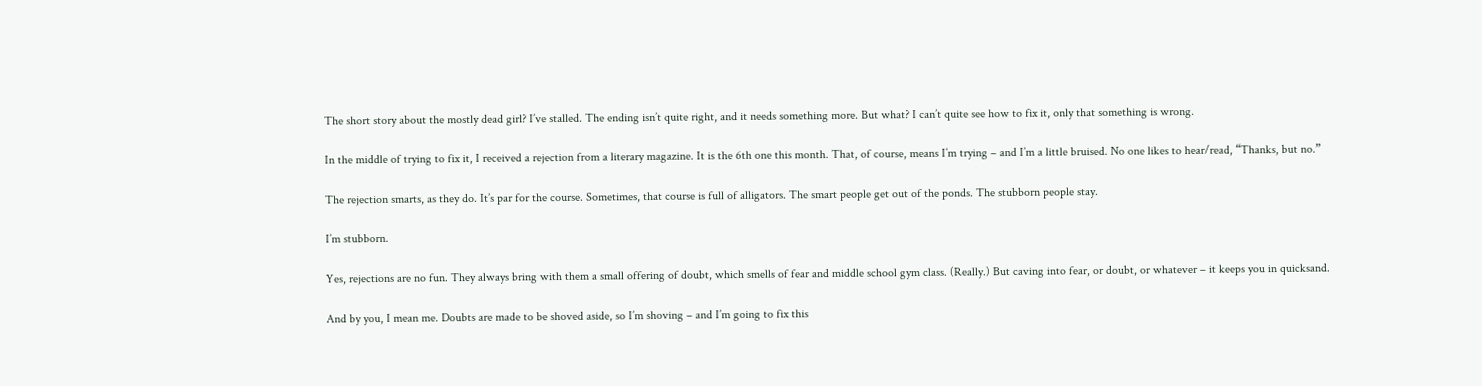The short story about the mostly dead girl? I’ve stalled. The ending isn’t quite right, and it needs something more. But what? I can’t quite see how to fix it, only that something is wrong.

In the middle of trying to fix it, I received a rejection from a literary magazine. It is the 6th one this month. That, of course, means I’m trying – and I’m a little bruised. No one likes to hear/read, “Thanks, but no.”

The rejection smarts, as they do. It’s par for the course. Sometimes, that course is full of alligators. The smart people get out of the ponds. The stubborn people stay.

I’m stubborn.

Yes, rejections are no fun. They always bring with them a small offering of doubt, which smells of fear and middle school gym class. (Really.) But caving into fear, or doubt, or whatever – it keeps you in quicksand.

And by you, I mean me. Doubts are made to be shoved aside, so I’m shoving – and I’m going to fix this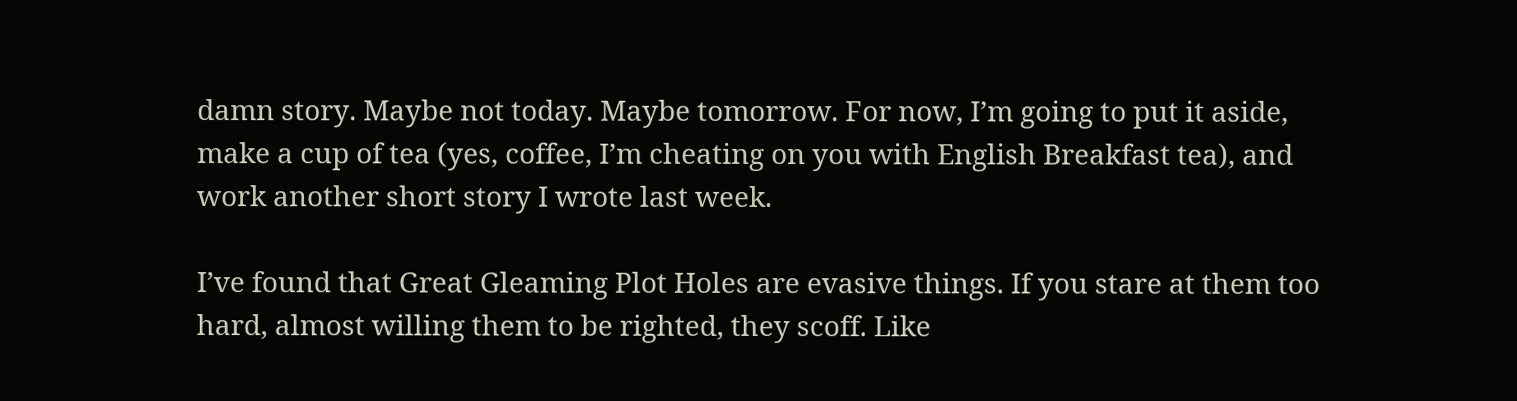damn story. Maybe not today. Maybe tomorrow. For now, I’m going to put it aside, make a cup of tea (yes, coffee, I’m cheating on you with English Breakfast tea), and work another short story I wrote last week.

I’ve found that Great Gleaming Plot Holes are evasive things. If you stare at them too hard, almost willing them to be righted, they scoff. Like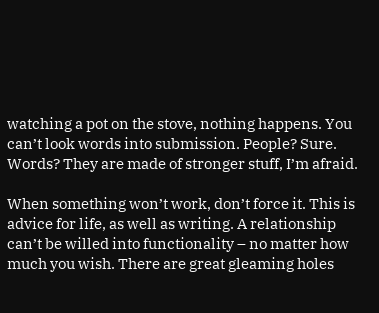watching a pot on the stove, nothing happens. You can’t look words into submission. People? Sure. Words? They are made of stronger stuff, I’m afraid.

When something won’t work, don’t force it. This is advice for life, as well as writing. A relationship can’t be willed into functionality – no matter how much you wish. There are great gleaming holes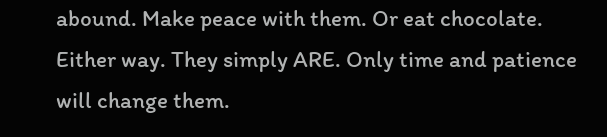abound. Make peace with them. Or eat chocolate. Either way. They simply ARE. Only time and patience will change them.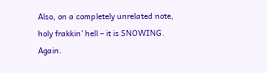Also, on a completely unrelated note, holy frakkin’ hell – it is SNOWING. Again.